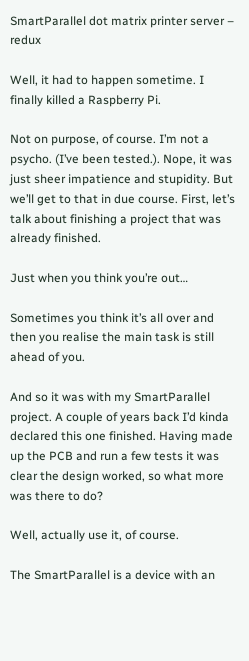SmartParallel dot matrix printer server – redux

Well, it had to happen sometime. I finally killed a Raspberry Pi.

Not on purpose, of course. I’m not a psycho. (I’ve been tested.). Nope, it was just sheer impatience and stupidity. But we’ll get to that in due course. First, let’s talk about finishing a project that was already finished.

Just when you think you’re out…

Sometimes you think it’s all over and then you realise the main task is still ahead of you.

And so it was with my SmartParallel project. A couple of years back I’d kinda declared this one finished. Having made up the PCB and run a few tests it was clear the design worked, so what more was there to do?

Well, actually use it, of course.

The SmartParallel is a device with an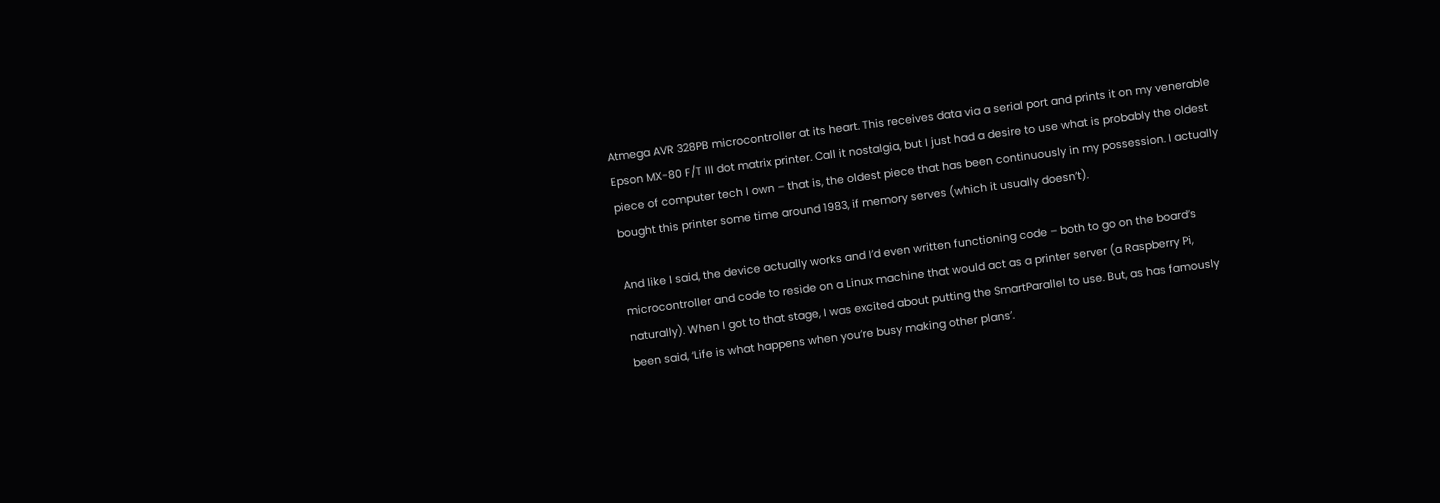Atmega AVR 328PB microcontroller at its heart. This receives data via a serial port and prints it on my venerable Epson MX-80 F/T III dot matrix printer. Call it nostalgia, but I just had a desire to use what is probably the oldest piece of computer tech I own – that is, the oldest piece that has been continuously in my possession. I actually bought this printer some time around 1983, if memory serves (which it usually doesn’t).

And like I said, the device actually works and I’d even written functioning code – both to go on the board’s microcontroller and code to reside on a Linux machine that would act as a printer server (a Raspberry Pi, naturally). When I got to that stage, I was excited about putting the SmartParallel to use. But, as has famously been said, ‘Life is what happens when you’re busy making other plans’.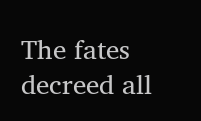The fates decreed all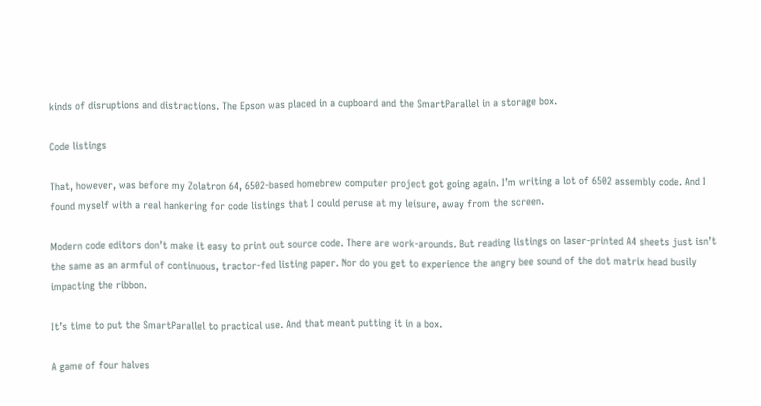kinds of disruptions and distractions. The Epson was placed in a cupboard and the SmartParallel in a storage box.

Code listings

That, however, was before my Zolatron 64, 6502-based homebrew computer project got going again. I’m writing a lot of 6502 assembly code. And I found myself with a real hankering for code listings that I could peruse at my leisure, away from the screen.

Modern code editors don’t make it easy to print out source code. There are work-arounds. But reading listings on laser-printed A4 sheets just isn’t the same as an armful of continuous, tractor-fed listing paper. Nor do you get to experience the angry bee sound of the dot matrix head busily impacting the ribbon.

It’s time to put the SmartParallel to practical use. And that meant putting it in a box.

A game of four halves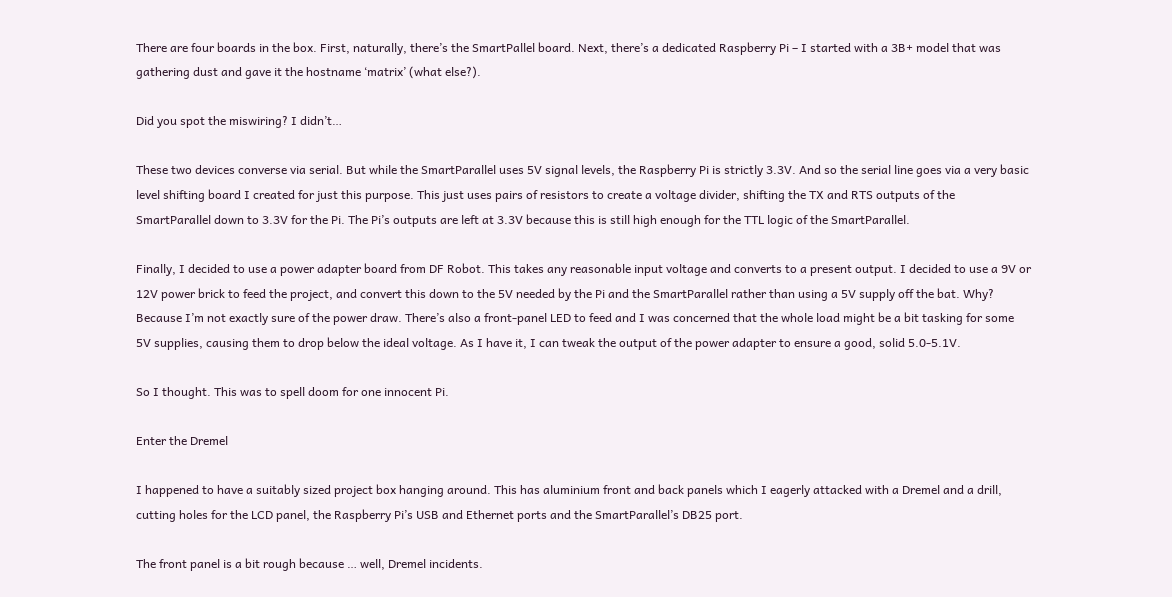There are four boards in the box. First, naturally, there’s the SmartPallel board. Next, there’s a dedicated Raspberry Pi – I started with a 3B+ model that was gathering dust and gave it the hostname ‘matrix’ (what else?).

Did you spot the miswiring? I didn’t…

These two devices converse via serial. But while the SmartParallel uses 5V signal levels, the Raspberry Pi is strictly 3.3V. And so the serial line goes via a very basic level shifting board I created for just this purpose. This just uses pairs of resistors to create a voltage divider, shifting the TX and RTS outputs of the SmartParallel down to 3.3V for the Pi. The Pi’s outputs are left at 3.3V because this is still high enough for the TTL logic of the SmartParallel.

Finally, I decided to use a power adapter board from DF Robot. This takes any reasonable input voltage and converts to a present output. I decided to use a 9V or 12V power brick to feed the project, and convert this down to the 5V needed by the Pi and the SmartParallel rather than using a 5V supply off the bat. Why? Because I’m not exactly sure of the power draw. There’s also a front-panel LED to feed and I was concerned that the whole load might be a bit tasking for some 5V supplies, causing them to drop below the ideal voltage. As I have it, I can tweak the output of the power adapter to ensure a good, solid 5.0-5.1V.

So I thought. This was to spell doom for one innocent Pi.

Enter the Dremel

I happened to have a suitably sized project box hanging around. This has aluminium front and back panels which I eagerly attacked with a Dremel and a drill, cutting holes for the LCD panel, the Raspberry Pi’s USB and Ethernet ports and the SmartParallel’s DB25 port.

The front panel is a bit rough because … well, Dremel incidents.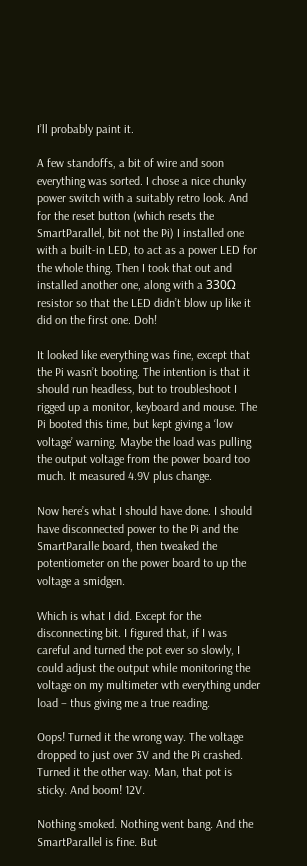I’ll probably paint it.

A few standoffs, a bit of wire and soon everything was sorted. I chose a nice chunky power switch with a suitably retro look. And for the reset button (which resets the SmartParallel, bit not the Pi) I installed one with a built-in LED, to act as a power LED for the whole thing. Then I took that out and installed another one, along with a 330Ω resistor so that the LED didn’t blow up like it did on the first one. Doh!

It looked like everything was fine, except that the Pi wasn’t booting. The intention is that it should run headless, but to troubleshoot I rigged up a monitor, keyboard and mouse. The Pi booted this time, but kept giving a ‘low voltage’ warning. Maybe the load was pulling the output voltage from the power board too much. It measured 4.9V plus change.

Now here’s what I should have done. I should have disconnected power to the Pi and the SmartParalle board, then tweaked the potentiometer on the power board to up the voltage a smidgen.

Which is what I did. Except for the disconnecting bit. I figured that, if I was careful and turned the pot ever so slowly, I could adjust the output while monitoring the voltage on my multimeter wth everything under load – thus giving me a true reading.

Oops! Turned it the wrong way. The voltage dropped to just over 3V and the Pi crashed. Turned it the other way. Man, that pot is sticky. And boom! 12V.

Nothing smoked. Nothing went bang. And the SmartParallel is fine. But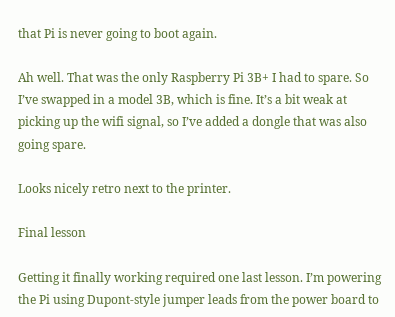that Pi is never going to boot again.

Ah well. That was the only Raspberry Pi 3B+ I had to spare. So I’ve swapped in a model 3B, which is fine. It’s a bit weak at picking up the wifi signal, so I’ve added a dongle that was also going spare.

Looks nicely retro next to the printer.

Final lesson

Getting it finally working required one last lesson. I’m powering the Pi using Dupont-style jumper leads from the power board to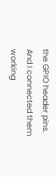the GPIO header pins. And I connected them working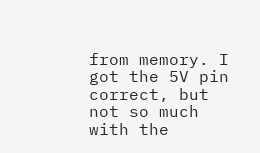from memory. I got the 5V pin correct, but not so much with the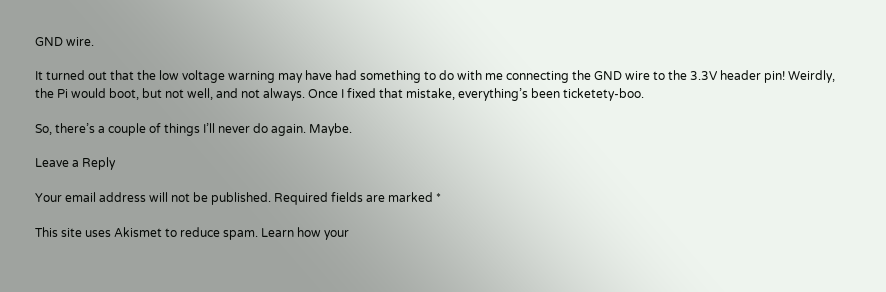GND wire.

It turned out that the low voltage warning may have had something to do with me connecting the GND wire to the 3.3V header pin! Weirdly, the Pi would boot, but not well, and not always. Once I fixed that mistake, everything’s been ticketety-boo.

So, there’s a couple of things I’ll never do again. Maybe.

Leave a Reply

Your email address will not be published. Required fields are marked *

This site uses Akismet to reduce spam. Learn how your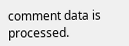comment data is processed.